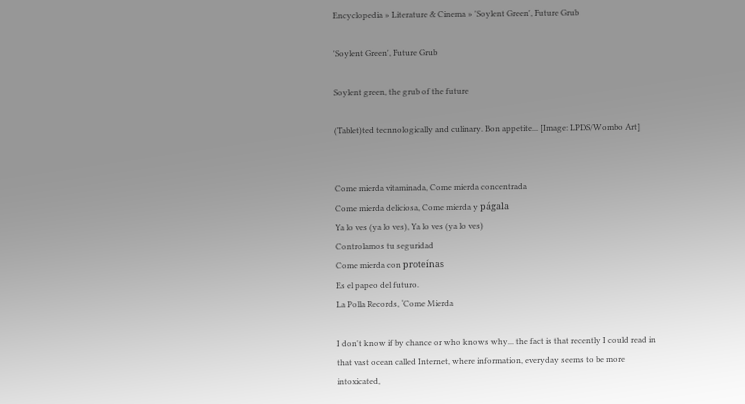Encyclopedia » Literature & Cinema » 'Soylent Green', Future Grub

'Soylent Green', Future Grub

Soylent green, the grub of the future

(Tablet)ted tecnnologically and culinary. Bon appetite... [Image: LPDS/Wombo Art]


Come mierda vitaminada, Come mierda concentrada
Come mierda deliciosa, Come mierda y págala
Ya lo ves (ya lo ves), Ya lo ves (ya lo ves)
Controlamos tu seguridad
Come mierda con proteínas
Es el papeo del futuro.
La Polla Records, ‘Come Mierda

I don't know if by chance or who knows why... the fact is that recently I could read in that vast ocean called Internet, where information, everyday seems to be more intoxicated,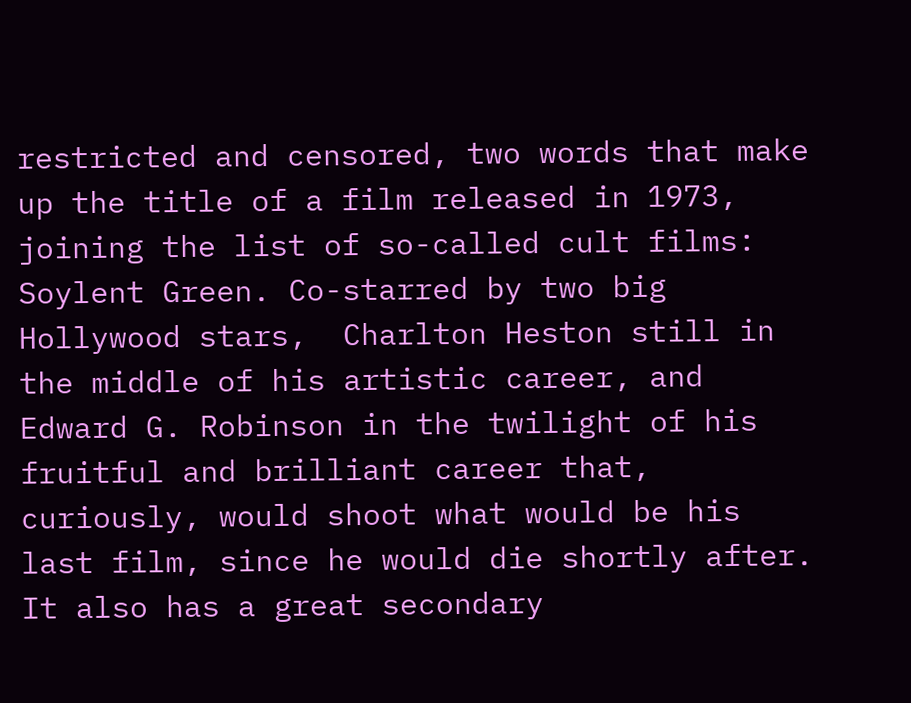restricted and censored, two words that make up the title of a film released in 1973, joining the list of so-called cult films: Soylent Green. Co-starred by two big Hollywood stars,  Charlton Heston still in the middle of his artistic career, and  Edward G. Robinson in the twilight of his fruitful and brilliant career that, curiously, would shoot what would be his last film, since he would die shortly after. It also has a great secondary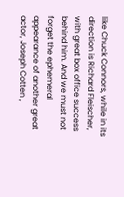like Chuck Connors, while in its direction is Richard Fleischer, with great box office success behind him. And we must not forget the ephemeral appearance of another great actor, Joseph Cotten ,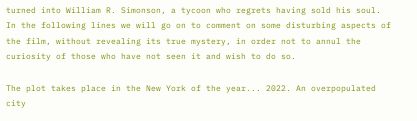turned into William R. Simonson, a tycoon who regrets having sold his soul. In the following lines we will go on to comment on some disturbing aspects of the film, without revealing its true mystery, in order not to annul the curiosity of those who have not seen it and wish to do so.

The plot takes place in the New York of the year... 2022. An overpopulated city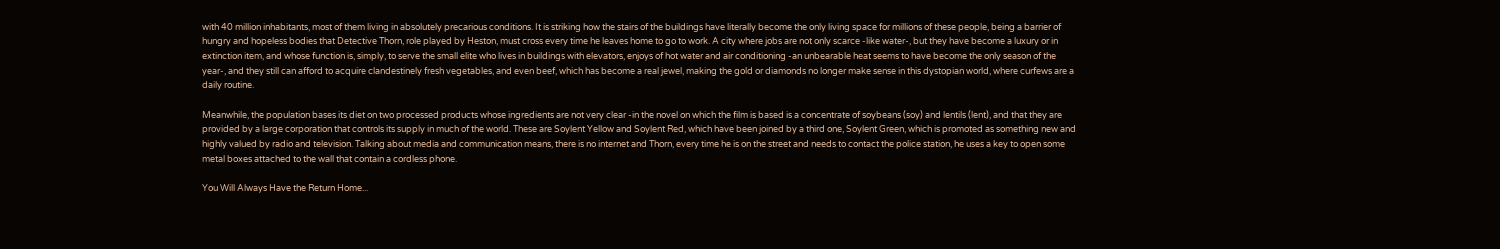with 40 million inhabitants, most of them living in absolutely precarious conditions. It is striking how the stairs of the buildings have literally become the only living space for millions of these people, being a barrier of hungry and hopeless bodies that Detective Thorn, role played by Heston, must cross every time he leaves home to go to work. A city where jobs are not only scarce -like water-, but they have become a luxury or in extinction item, and whose function is, simply, to serve the small elite who lives in buildings with elevators, enjoys of hot water and air conditioning -an unbearable heat seems to have become the only season of the year-, and they still can afford to acquire clandestinely fresh vegetables, and even beef, which has become a real jewel, making the gold or diamonds no longer make sense in this dystopian world, where curfews are a daily routine.

Meanwhile, the population bases its diet on two processed products whose ingredients are not very clear -in the novel on which the film is based is a concentrate of soybeans (soy) and lentils (lent), and that they are provided by a large corporation that controls its supply in much of the world. These are Soylent Yellow and Soylent Red, which have been joined by a third one, Soylent Green, which is promoted as something new and highly valued by radio and television. Talking about media and communication means, there is no internet and Thorn, every time he is on the street and needs to contact the police station, he uses a key to open some metal boxes attached to the wall that contain a cordless phone.

You Will Always Have the Return Home...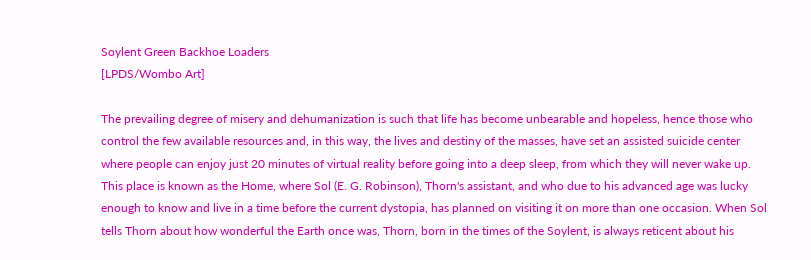Soylent Green Backhoe Loaders
[LPDS/Wombo Art]

The prevailing degree of misery and dehumanization is such that life has become unbearable and hopeless, hence those who control the few available resources and, in this way, the lives and destiny of the masses, have set an assisted suicide center where people can enjoy just 20 minutes of virtual reality before going into a deep sleep, from which they will never wake up. This place is known as the Home, where Sol (E. G. Robinson), Thorn's assistant, and who due to his advanced age was lucky enough to know and live in a time before the current dystopia, has planned on visiting it on more than one occasion. When Sol tells Thorn about how wonderful the Earth once was, Thorn, born in the times of the Soylent, is always reticent about his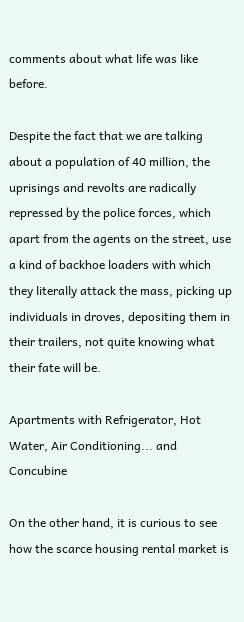comments about what life was like before.

Despite the fact that we are talking about a population of 40 million, the uprisings and revolts are radically repressed by the police forces, which apart from the agents on the street, use a kind of backhoe loaders with which they literally attack the mass, picking up individuals in droves, depositing them in their trailers, not quite knowing what their fate will be.

Apartments with Refrigerator, Hot Water, Air Conditioning... and Concubine

On the other hand, it is curious to see how the scarce housing rental market is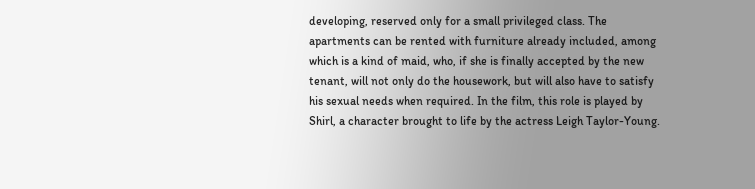developing, reserved only for a small privileged class. The apartments can be rented with furniture already included, among which is a kind of maid, who, if she is finally accepted by the new tenant, will not only do the housework, but will also have to satisfy his sexual needs when required. In the film, this role is played by Shirl, a character brought to life by the actress Leigh Taylor-Young.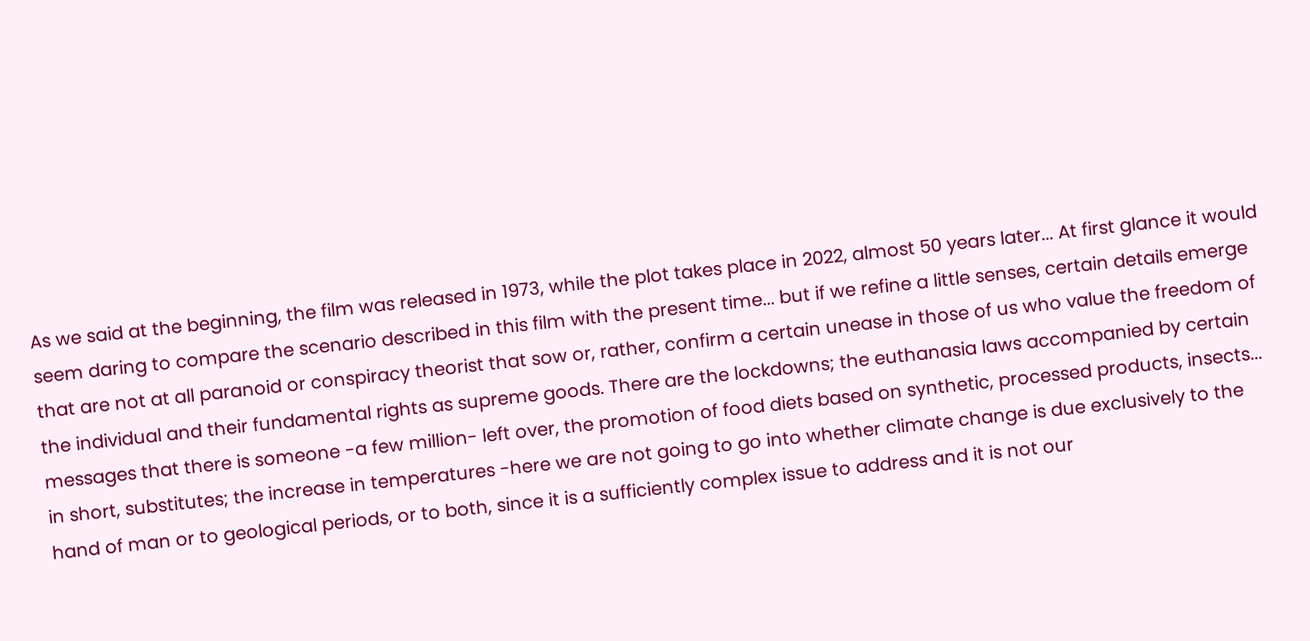As we said at the beginning, the film was released in 1973, while the plot takes place in 2022, almost 50 years later... At first glance it would seem daring to compare the scenario described in this film with the present time... but if we refine a little senses, certain details emerge that are not at all paranoid or conspiracy theorist that sow or, rather, confirm a certain unease in those of us who value the freedom of the individual and their fundamental rights as supreme goods. There are the lockdowns; the euthanasia laws accompanied by certain messages that there is someone -a few million- left over, the promotion of food diets based on synthetic, processed products, insects... in short, substitutes; the increase in temperatures -here we are not going to go into whether climate change is due exclusively to the hand of man or to geological periods, or to both, since it is a sufficiently complex issue to address and it is not our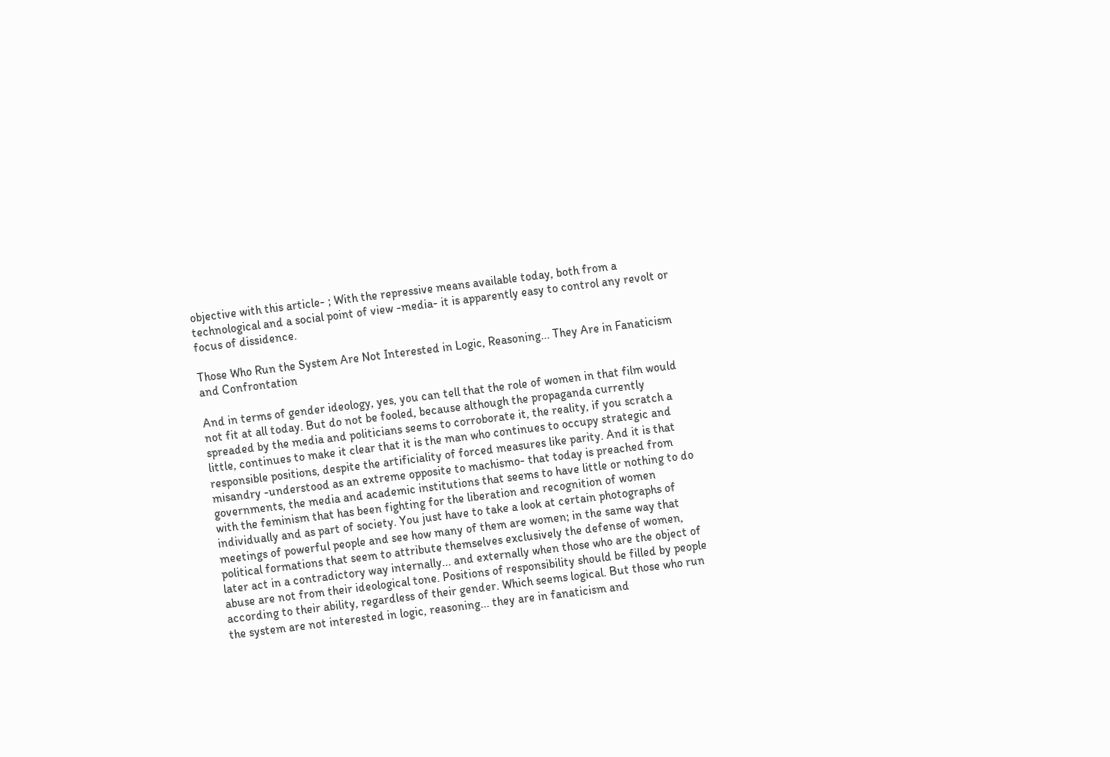objective with this article- ; With the repressive means available today, both from a technological and a social point of view -media- it is apparently easy to control any revolt or focus of dissidence.

Those Who Run the System Are Not Interested in Logic, Reasoning... They Are in Fanaticism and Confrontation

And in terms of gender ideology, yes, you can tell that the role of women in that film would not fit at all today. But do not be fooled, because although the propaganda currently spreaded by the media and politicians seems to corroborate it, the reality, if you scratch a little, continues to make it clear that it is the man who continues to occupy strategic and responsible positions, despite the artificiality of forced measures like parity. And it is that misandry -understood as an extreme opposite to machismo- that today is preached from governments, the media and academic institutions that seems to have little or nothing to do with the feminism that has been fighting for the liberation and recognition of women individually and as part of society. You just have to take a look at certain photographs of meetings of powerful people and see how many of them are women; in the same way that political formations that seem to attribute themselves exclusively the defense of women, later act in a contradictory way internally... and externally when those who are the object of abuse are not from their ideological tone. Positions of responsibility should be filled by people according to their ability, regardless of their gender. Which seems logical. But those who run the system are not interested in logic, reasoning... they are in fanaticism and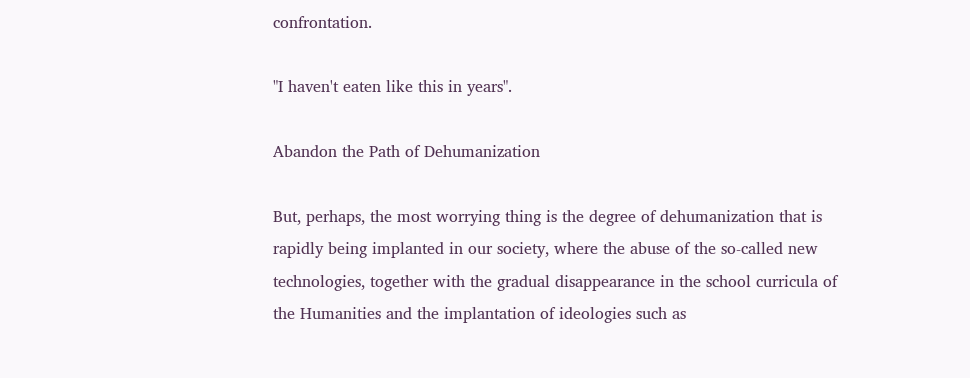confrontation.

"I haven't eaten like this in years".

Abandon the Path of Dehumanization

But, perhaps, the most worrying thing is the degree of dehumanization that is rapidly being implanted in our society, where the abuse of the so-called new technologies, together with the gradual disappearance in the school curricula of the Humanities and the implantation of ideologies such as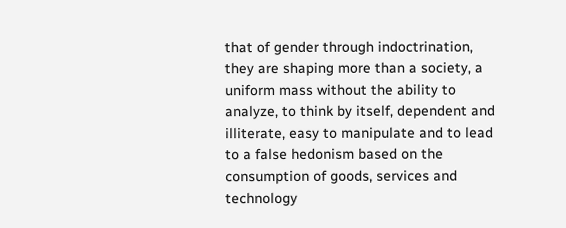that of gender through indoctrination, they are shaping more than a society, a uniform mass without the ability to analyze, to think by itself, dependent and illiterate, easy to manipulate and to lead to a false hedonism based on the consumption of goods, services and technology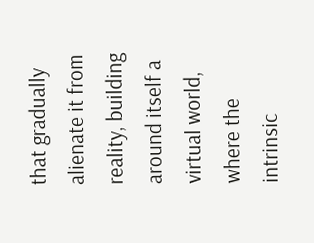that gradually alienate it from reality, building around itself a virtual world, where the intrinsic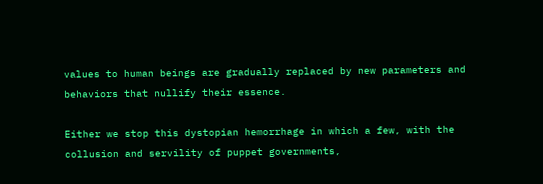values to human beings are gradually replaced by new parameters and behaviors that nullify their essence.

Either we stop this dystopian hemorrhage in which a few, with the collusion and servility of puppet governments,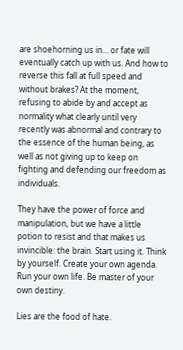are shoehorning us in... or fate will eventually catch up with us. And how to reverse this fall at full speed and without brakes? At the moment, refusing to abide by and accept as normality what clearly until very recently was abnormal and contrary to the essence of the human being, as well as not giving up to keep on fighting and defending our freedom as individuals.

They have the power of force and manipulation, but we have a little potion to resist and that makes us invincible: the brain. Start using it. Think by yourself. Create your own agenda. Run your own life. Be master of your own destiny.

Lies are the food of hate.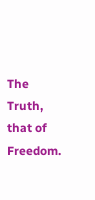The Truth, that of Freedom.